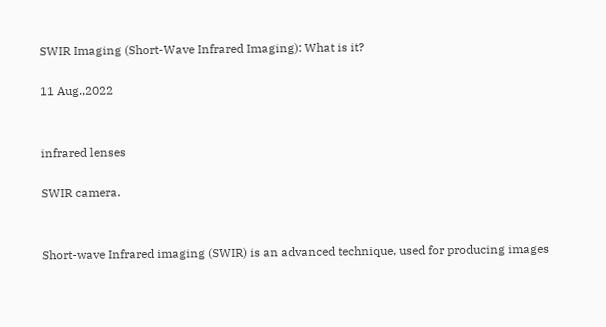SWIR Imaging (Short-Wave Infrared Imaging): What is it?

11 Aug.,2022


infrared lenses

SWIR camera.


Short-wave Infrared imaging (SWIR) is an advanced technique, used for producing images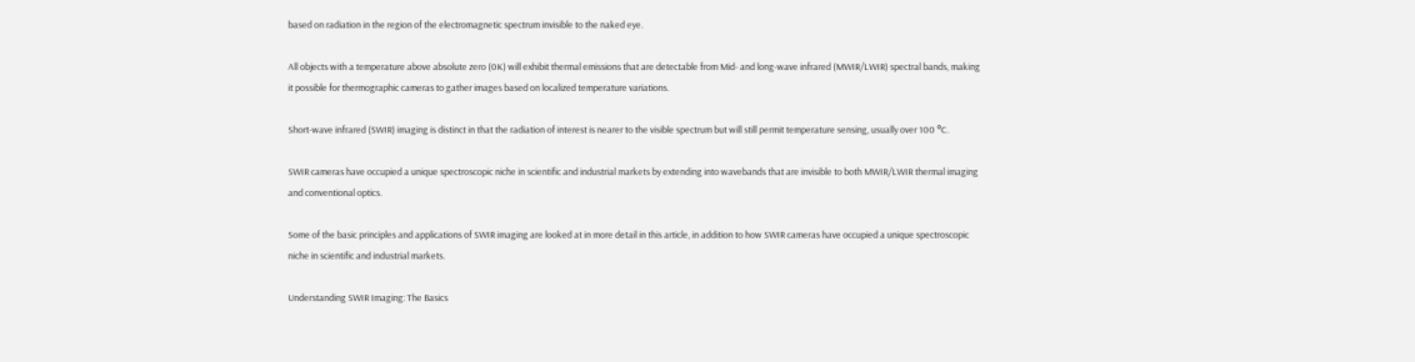based on radiation in the region of the electromagnetic spectrum invisible to the naked eye.

All objects with a temperature above absolute zero (0K) will exhibit thermal emissions that are detectable from Mid- and long-wave infrared (MWIR/LWIR) spectral bands, making it possible for thermographic cameras to gather images based on localized temperature variations.

Short-wave infrared (SWIR) imaging is distinct in that the radiation of interest is nearer to the visible spectrum but will still permit temperature sensing, usually over 100 °C.

SWIR cameras have occupied a unique spectroscopic niche in scientific and industrial markets by extending into wavebands that are invisible to both MWIR/LWIR thermal imaging and conventional optics.

Some of the basic principles and applications of SWIR imaging are looked at in more detail in this article, in addition to how SWIR cameras have occupied a unique spectroscopic niche in scientific and industrial markets.

Understanding SWIR Imaging: The Basics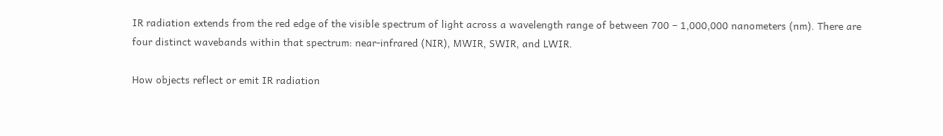IR radiation extends from the red edge of the visible spectrum of light across a wavelength range of between 700 – 1,000,000 nanometers (nm). There are four distinct wavebands within that spectrum: near-infrared (NIR), MWIR, SWIR, and LWIR.

How objects reflect or emit IR radiation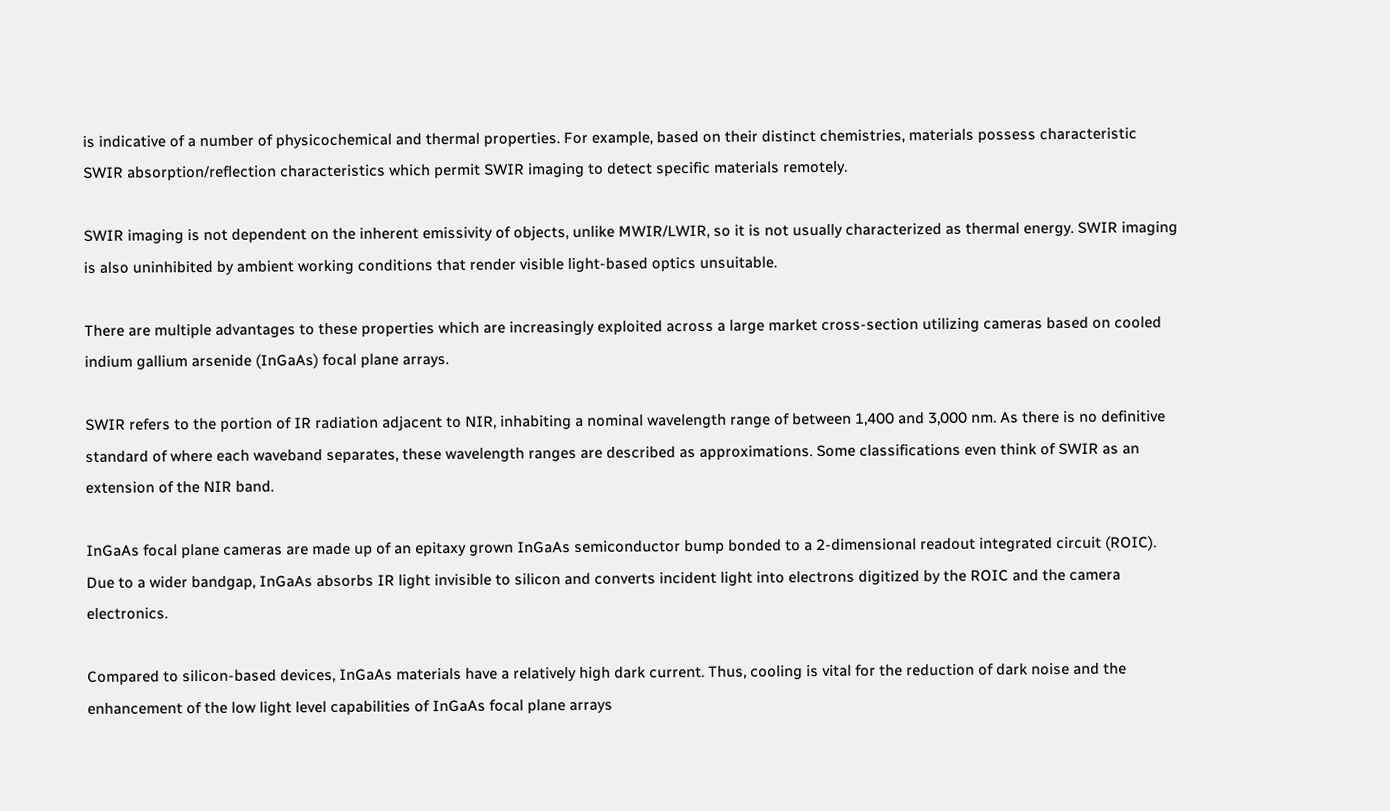is indicative of a number of physicochemical and thermal properties. For example, based on their distinct chemistries, materials possess characteristic SWIR absorption/reflection characteristics which permit SWIR imaging to detect specific materials remotely.

SWIR imaging is not dependent on the inherent emissivity of objects, unlike MWIR/LWIR, so it is not usually characterized as thermal energy. SWIR imaging is also uninhibited by ambient working conditions that render visible light-based optics unsuitable.

There are multiple advantages to these properties which are increasingly exploited across a large market cross-section utilizing cameras based on cooled indium gallium arsenide (InGaAs) focal plane arrays.

SWIR refers to the portion of IR radiation adjacent to NIR, inhabiting a nominal wavelength range of between 1,400 and 3,000 nm. As there is no definitive standard of where each waveband separates, these wavelength ranges are described as approximations. Some classifications even think of SWIR as an extension of the NIR band.

InGaAs focal plane cameras are made up of an epitaxy grown InGaAs semiconductor bump bonded to a 2-dimensional readout integrated circuit (ROIC). Due to a wider bandgap, InGaAs absorbs IR light invisible to silicon and converts incident light into electrons digitized by the ROIC and the camera electronics.

Compared to silicon-based devices, InGaAs materials have a relatively high dark current. Thus, cooling is vital for the reduction of dark noise and the enhancement of the low light level capabilities of InGaAs focal plane arrays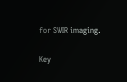for SWIR imaging.

Key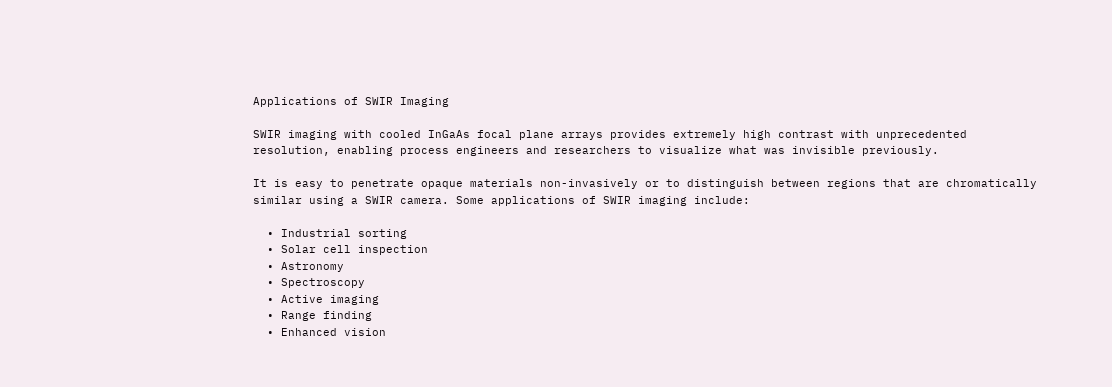Applications of SWIR Imaging

SWIR imaging with cooled InGaAs focal plane arrays provides extremely high contrast with unprecedented resolution, enabling process engineers and researchers to visualize what was invisible previously.

It is easy to penetrate opaque materials non-invasively or to distinguish between regions that are chromatically similar using a SWIR camera. Some applications of SWIR imaging include:

  • Industrial sorting
  • Solar cell inspection
  • Astronomy
  • Spectroscopy
  • Active imaging
  • Range finding
  • Enhanced vision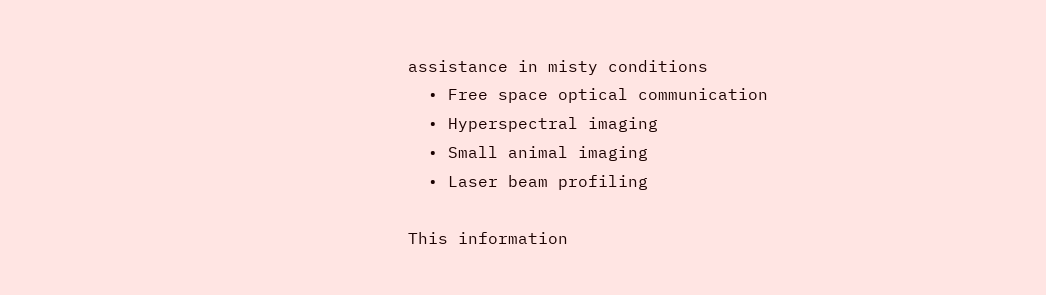assistance in misty conditions
  • Free space optical communication
  • Hyperspectral imaging
  • Small animal imaging
  • Laser beam profiling

This information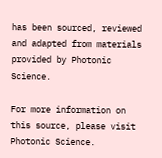has been sourced, reviewed and adapted from materials provided by Photonic Science.

For more information on this source, please visit Photonic Science.